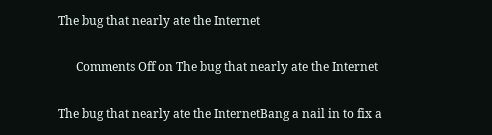The bug that nearly ate the Internet

      Comments Off on The bug that nearly ate the Internet

The bug that nearly ate the InternetBang a nail in to fix a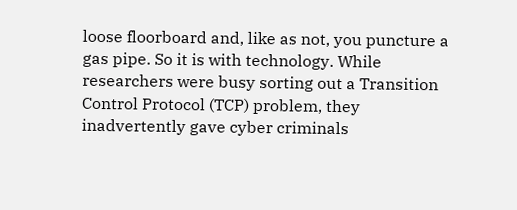loose floorboard and, like as not, you puncture a gas pipe. So it is with technology. While researchers were busy sorting out a Transition Control Protocol (TCP) problem, they inadvertently gave cyber criminals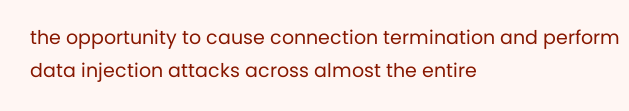the opportunity to cause connection termination and perform data injection attacks across almost the entire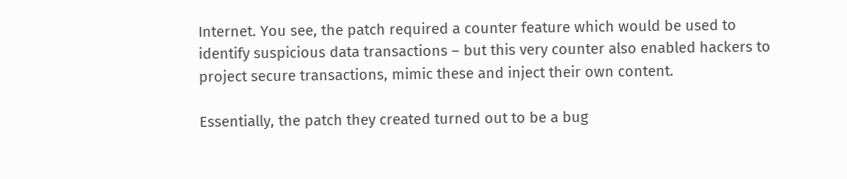Internet. You see, the patch required a counter feature which would be used to identify suspicious data transactions – but this very counter also enabled hackers to project secure transactions, mimic these and inject their own content.

Essentially, the patch they created turned out to be a bug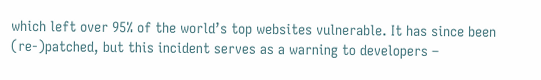which left over 95% of the world’s top websites vulnerable. It has since been (re-)patched, but this incident serves as a warning to developers –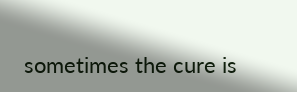sometimes the cure is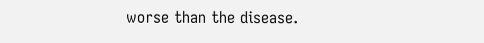worse than the disease.